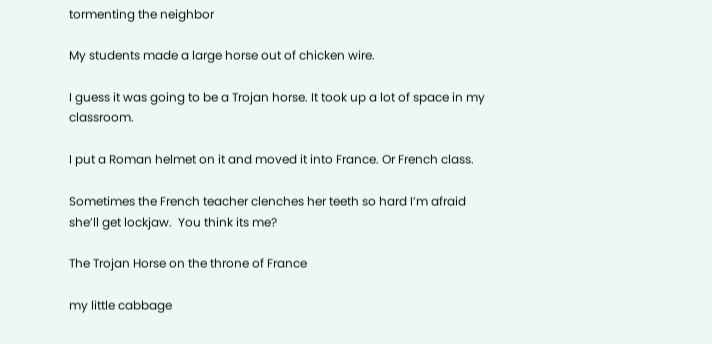tormenting the neighbor

My students made a large horse out of chicken wire.

I guess it was going to be a Trojan horse. It took up a lot of space in my classroom.

I put a Roman helmet on it and moved it into France. Or French class.

Sometimes the French teacher clenches her teeth so hard I’m afraid she’ll get lockjaw.  You think its me?

The Trojan Horse on the throne of France

my little cabbage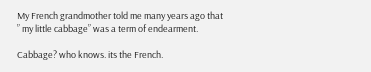My French grandmother told me many years ago that ” my little cabbage” was a term of endearment.

Cabbage? who knows. its the French.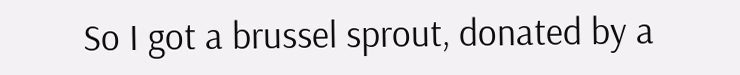So I got a brussel sprout, donated by a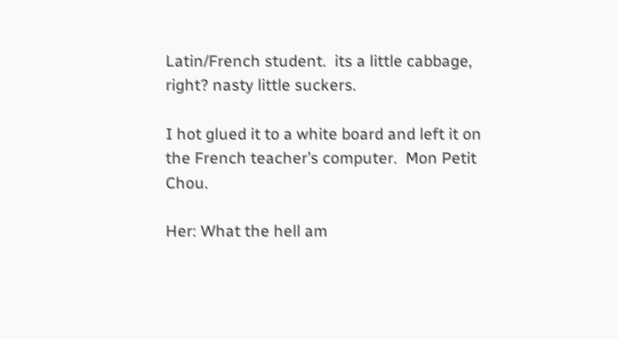Latin/French student.  its a little cabbage, right? nasty little suckers.

I hot glued it to a white board and left it on the French teacher’s computer.  Mon Petit Chou.

Her: What the hell am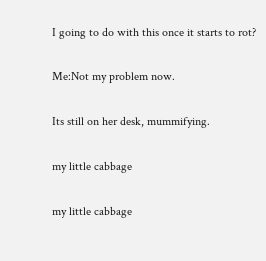I going to do with this once it starts to rot?

Me:Not my problem now.

Its still on her desk, mummifying.

my little cabbage

my little cabbage